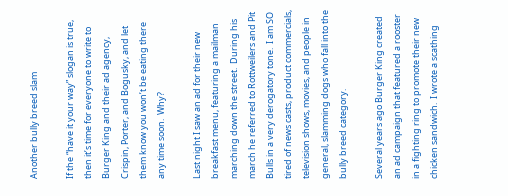Another bully breed slam

If the “have it your way” slogan is true, then it’s time for everyone to write to Burger King and their ad agency, Crispin, Porter, and Bogusky, and let them know you won’t be eating there any time soon.  Why?

Last night I saw an ad for their new breakfast menu, featuring a mailman marching down the street.  During his march he referred to Rottweilers and Pit Bulls in a very derogatory tone.  I am SO tired of news casts, product commercials, television shows, movies, and people in general, slamming dogs who fall into the bully breed category.

Several years ago Burger King created an ad campaign that featured a rooster in a fighting ring to promote their new chicken sandwich.  I wrote a scathing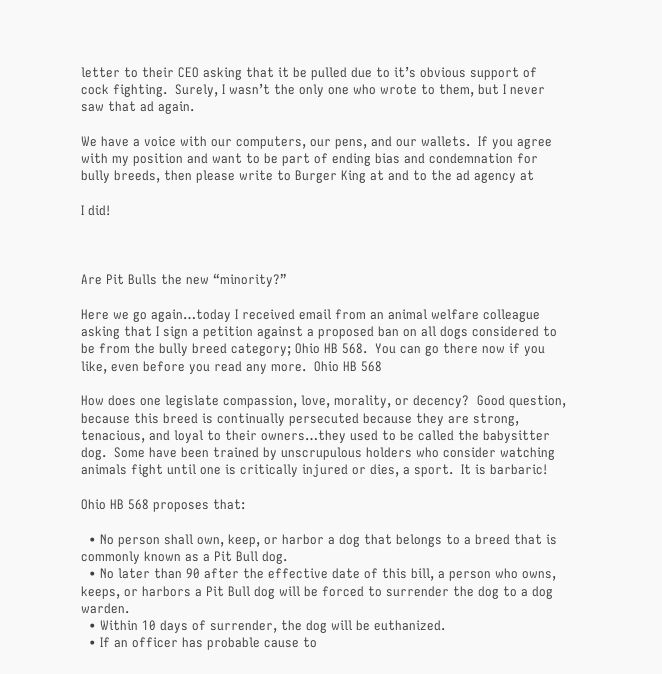letter to their CEO asking that it be pulled due to it’s obvious support of cock fighting.  Surely, I wasn’t the only one who wrote to them, but I never saw that ad again.

We have a voice with our computers, our pens, and our wallets.  If you agree with my position and want to be part of ending bias and condemnation for bully breeds, then please write to Burger King at and to the ad agency at

I did!



Are Pit Bulls the new “minority?”

Here we go again…today I received email from an animal welfare colleague asking that I sign a petition against a proposed ban on all dogs considered to be from the bully breed category; Ohio HB 568.  You can go there now if you like, even before you read any more.  Ohio HB 568

How does one legislate compassion, love, morality, or decency?  Good question, because this breed is continually persecuted because they are strong, tenacious, and loyal to their owners…they used to be called the babysitter dog.  Some have been trained by unscrupulous holders who consider watching animals fight until one is critically injured or dies, a sport.  It is barbaric!

Ohio HB 568 proposes that:

  • No person shall own, keep, or harbor a dog that belongs to a breed that is commonly known as a Pit Bull dog.
  • No later than 90 after the effective date of this bill, a person who owns, keeps, or harbors a Pit Bull dog will be forced to surrender the dog to a dog warden.
  • Within 10 days of surrender, the dog will be euthanized.
  • If an officer has probable cause to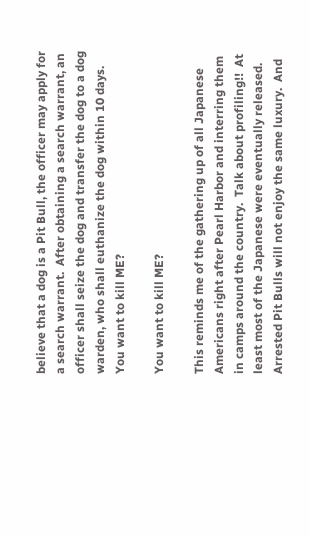believe that a dog is a Pit Bull, the officer may apply for a search warrant.  After obtaining a search warrant, an officer shall seize the dog and transfer the dog to a dog warden, who shall euthanize the dog within 10 days.
You want to kill ME?

You want to kill ME?

This reminds me of the gathering up of all Japanese Americans right after Pearl Harbor and interring them in camps around the country.  Talk about profiling!!  At least most of the Japanese were eventually released.  Arrested Pit Bulls will not enjoy the same luxury.  And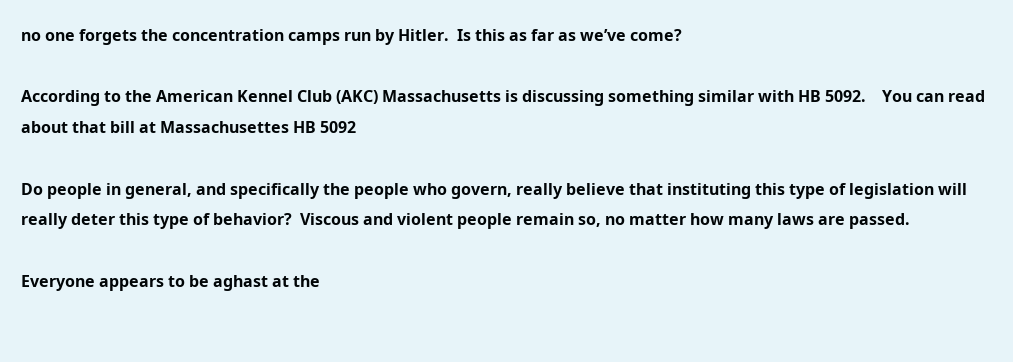no one forgets the concentration camps run by Hitler.  Is this as far as we’ve come?

According to the American Kennel Club (AKC) Massachusetts is discussing something similar with HB 5092.    You can read about that bill at Massachusettes HB 5092

Do people in general, and specifically the people who govern, really believe that instituting this type of legislation will really deter this type of behavior?  Viscous and violent people remain so, no matter how many laws are passed.

Everyone appears to be aghast at the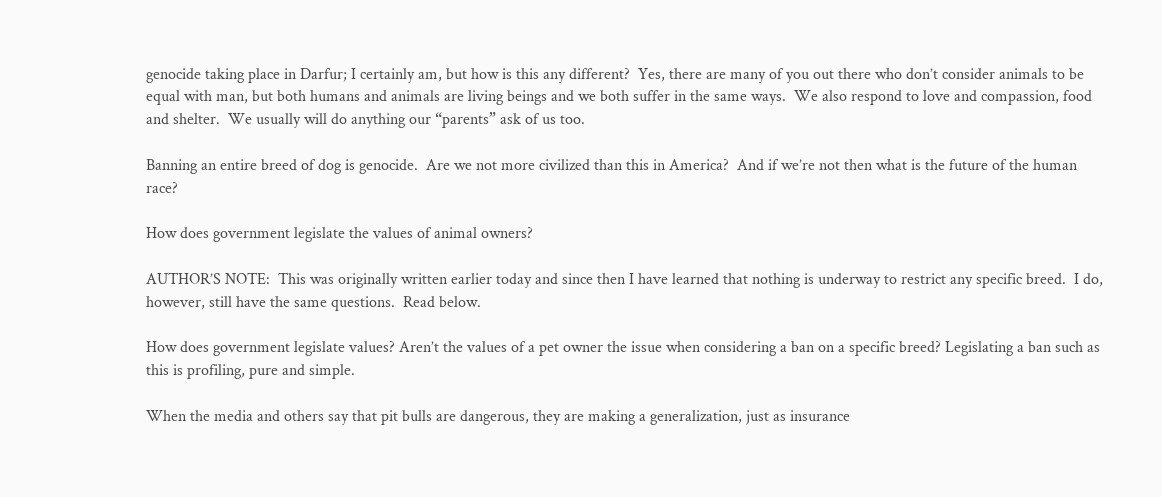genocide taking place in Darfur; I certainly am, but how is this any different?  Yes, there are many of you out there who don’t consider animals to be equal with man, but both humans and animals are living beings and we both suffer in the same ways.  We also respond to love and compassion, food and shelter.  We usually will do anything our “parents” ask of us too.

Banning an entire breed of dog is genocide.  Are we not more civilized than this in America?  And if we’re not then what is the future of the human race?

How does government legislate the values of animal owners?

AUTHOR’S NOTE:  This was originally written earlier today and since then I have learned that nothing is underway to restrict any specific breed.  I do, however, still have the same questions.  Read below.

How does government legislate values? Aren’t the values of a pet owner the issue when considering a ban on a specific breed? Legislating a ban such as this is profiling, pure and simple.

When the media and others say that pit bulls are dangerous, they are making a generalization, just as insurance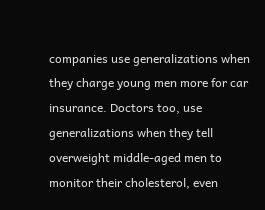companies use generalizations when they charge young men more for car insurance. Doctors too, use generalizations when they tell overweight middle-aged men to monitor their cholesterol, even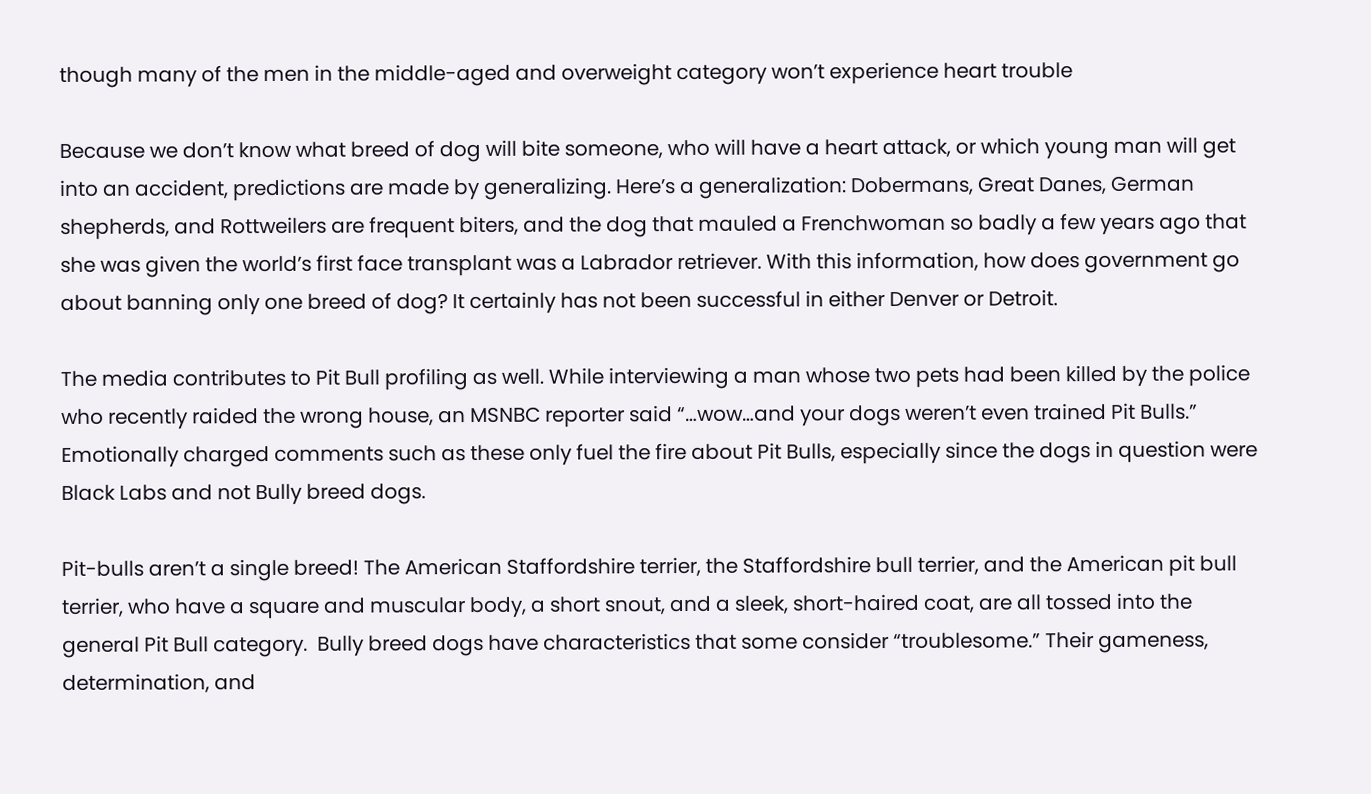though many of the men in the middle-aged and overweight category won’t experience heart trouble

Because we don’t know what breed of dog will bite someone, who will have a heart attack, or which young man will get into an accident, predictions are made by generalizing. Here’s a generalization: Dobermans, Great Danes, German shepherds, and Rottweilers are frequent biters, and the dog that mauled a Frenchwoman so badly a few years ago that she was given the world’s first face transplant was a Labrador retriever. With this information, how does government go about banning only one breed of dog? It certainly has not been successful in either Denver or Detroit.

The media contributes to Pit Bull profiling as well. While interviewing a man whose two pets had been killed by the police who recently raided the wrong house, an MSNBC reporter said “…wow…and your dogs weren’t even trained Pit Bulls.” Emotionally charged comments such as these only fuel the fire about Pit Bulls, especially since the dogs in question were Black Labs and not Bully breed dogs.

Pit-bulls aren’t a single breed! The American Staffordshire terrier, the Staffordshire bull terrier, and the American pit bull terrier, who have a square and muscular body, a short snout, and a sleek, short-haired coat, are all tossed into the general Pit Bull category.  Bully breed dogs have characteristics that some consider “troublesome.” Their gameness, determination, and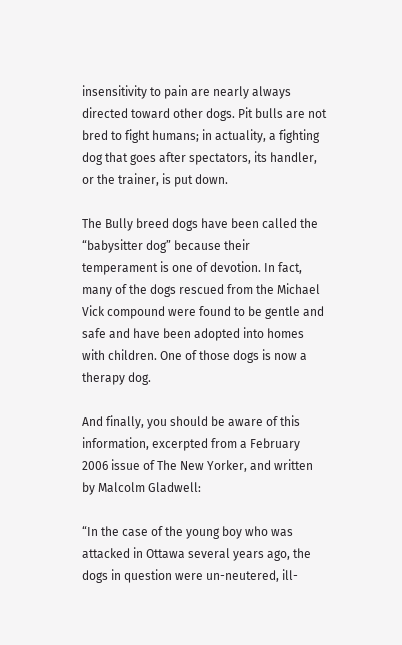insensitivity to pain are nearly always directed toward other dogs. Pit bulls are not bred to fight humans; in actuality, a fighting dog that goes after spectators, its handler, or the trainer, is put down.

The Bully breed dogs have been called the “babysitter dog” because their temperament is one of devotion. In fact, many of the dogs rescued from the Michael Vick compound were found to be gentle and safe and have been adopted into homes with children. One of those dogs is now a therapy dog.

And finally, you should be aware of this information, excerpted from a February 2006 issue of The New Yorker, and written by Malcolm Gladwell:

“In the case of the young boy who was attacked in Ottawa several years ago, the dogs in question were un-neutered, ill-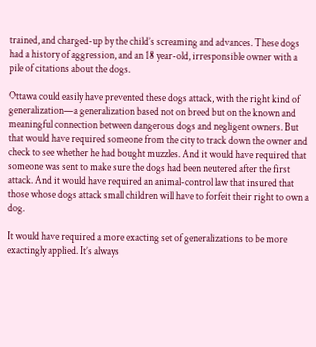trained, and charged-up by the child’s screaming and advances. These dogs had a history of aggression, and an 18 year-old, irresponsible owner with a pile of citations about the dogs.

Ottawa could easily have prevented these dogs attack, with the right kind of generalization—a generalization based not on breed but on the known and meaningful connection between dangerous dogs and negligent owners. But that would have required someone from the city to track down the owner and check to see whether he had bought muzzles. And it would have required that someone was sent to make sure the dogs had been neutered after the first attack. And it would have required an animal-control law that insured that those whose dogs attack small children will have to forfeit their right to own a dog.

It would have required a more exacting set of generalizations to be more exactingly applied. It’s always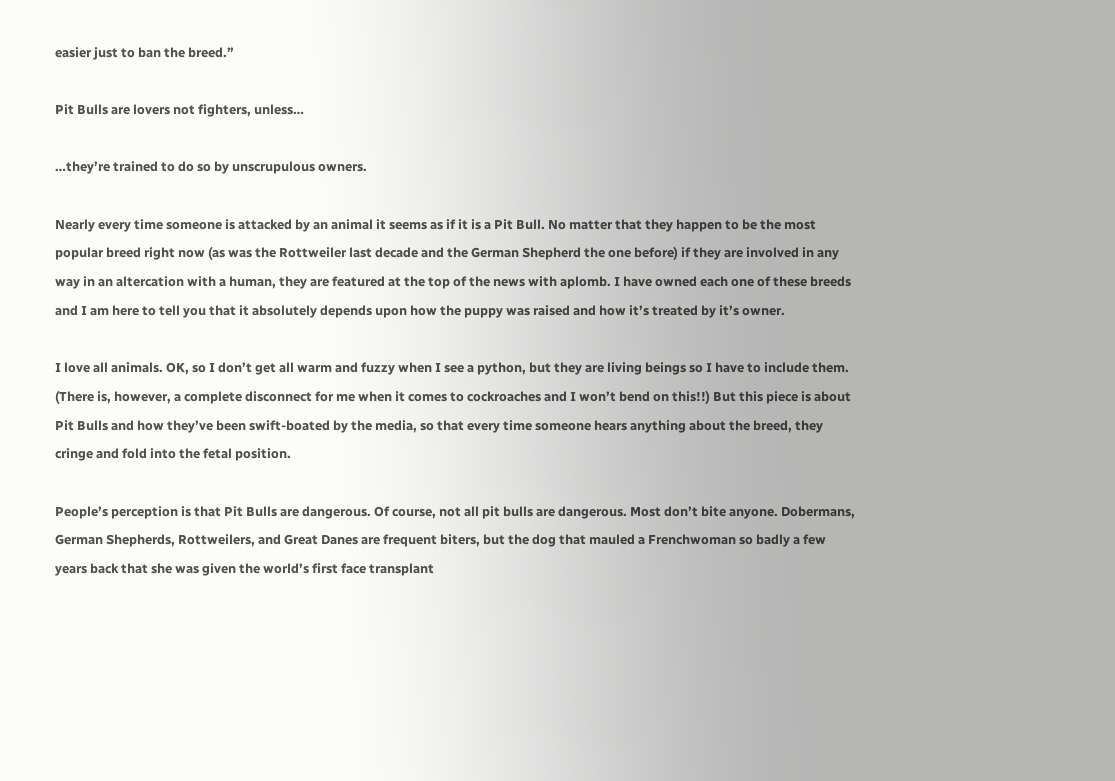easier just to ban the breed.”

Pit Bulls are lovers not fighters, unless…

…they’re trained to do so by unscrupulous owners.

Nearly every time someone is attacked by an animal it seems as if it is a Pit Bull. No matter that they happen to be the most popular breed right now (as was the Rottweiler last decade and the German Shepherd the one before) if they are involved in any way in an altercation with a human, they are featured at the top of the news with aplomb. I have owned each one of these breeds and I am here to tell you that it absolutely depends upon how the puppy was raised and how it’s treated by it’s owner.

I love all animals. OK, so I don’t get all warm and fuzzy when I see a python, but they are living beings so I have to include them. (There is, however, a complete disconnect for me when it comes to cockroaches and I won’t bend on this!!) But this piece is about Pit Bulls and how they’ve been swift-boated by the media, so that every time someone hears anything about the breed, they cringe and fold into the fetal position.

People’s perception is that Pit Bulls are dangerous. Of course, not all pit bulls are dangerous. Most don’t bite anyone. Dobermans, German Shepherds, Rottweilers, and Great Danes are frequent biters, but the dog that mauled a Frenchwoman so badly a few years back that she was given the world’s first face transplant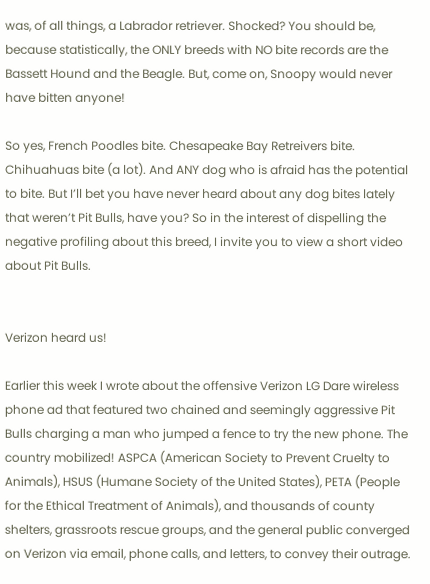was, of all things, a Labrador retriever. Shocked? You should be, because statistically, the ONLY breeds with NO bite records are the Bassett Hound and the Beagle. But, come on, Snoopy would never have bitten anyone!

So yes, French Poodles bite. Chesapeake Bay Retreivers bite. Chihuahuas bite (a lot). And ANY dog who is afraid has the potential to bite. But I’ll bet you have never heard about any dog bites lately that weren’t Pit Bulls, have you? So in the interest of dispelling the negative profiling about this breed, I invite you to view a short video about Pit Bulls.


Verizon heard us!

Earlier this week I wrote about the offensive Verizon LG Dare wireless phone ad that featured two chained and seemingly aggressive Pit Bulls charging a man who jumped a fence to try the new phone. The country mobilized! ASPCA (American Society to Prevent Cruelty to Animals), HSUS (Humane Society of the United States), PETA (People for the Ethical Treatment of Animals), and thousands of county shelters, grassroots rescue groups, and the general public converged on Verizon via email, phone calls, and letters, to convey their outrage.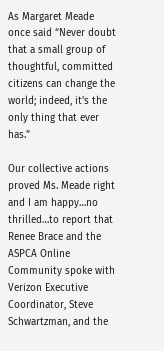As Margaret Meade once said “Never doubt that a small group of thoughtful, committed citizens can change the world; indeed, it’s the only thing that ever has.”

Our collective actions proved Ms. Meade right and I am happy…no thrilled…to report that Renee Brace and the ASPCA Online Community spoke with Verizon Executive Coordinator, Steve Schwartzman, and the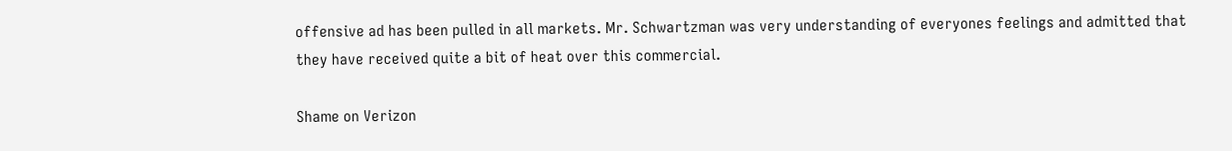offensive ad has been pulled in all markets. Mr. Schwartzman was very understanding of everyones feelings and admitted that they have received quite a bit of heat over this commercial.

Shame on Verizon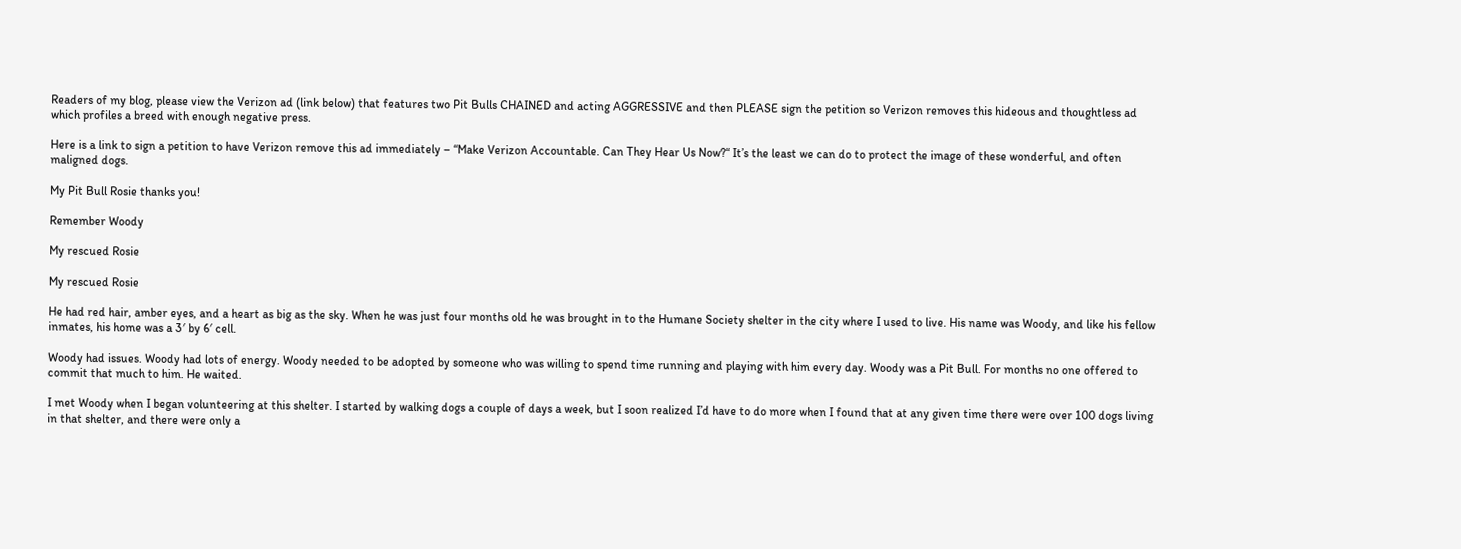Readers of my blog, please view the Verizon ad (link below) that features two Pit Bulls CHAINED and acting AGGRESSIVE and then PLEASE sign the petition so Verizon removes this hideous and thoughtless ad which profiles a breed with enough negative press.

Here is a link to sign a petition to have Verizon remove this ad immediately – “Make Verizon Accountable. Can They Hear Us Now?“ It’s the least we can do to protect the image of these wonderful, and often maligned dogs.

My Pit Bull Rosie thanks you!

Remember Woody

My rescued Rosie

My rescued Rosie

He had red hair, amber eyes, and a heart as big as the sky. When he was just four months old he was brought in to the Humane Society shelter in the city where I used to live. His name was Woody, and like his fellow inmates, his home was a 3′ by 6′ cell.

Woody had issues. Woody had lots of energy. Woody needed to be adopted by someone who was willing to spend time running and playing with him every day. Woody was a Pit Bull. For months no one offered to commit that much to him. He waited.

I met Woody when I began volunteering at this shelter. I started by walking dogs a couple of days a week, but I soon realized I’d have to do more when I found that at any given time there were over 100 dogs living in that shelter, and there were only a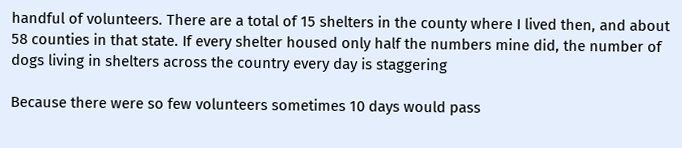handful of volunteers. There are a total of 15 shelters in the county where I lived then, and about 58 counties in that state. If every shelter housed only half the numbers mine did, the number of dogs living in shelters across the country every day is staggering

Because there were so few volunteers sometimes 10 days would pass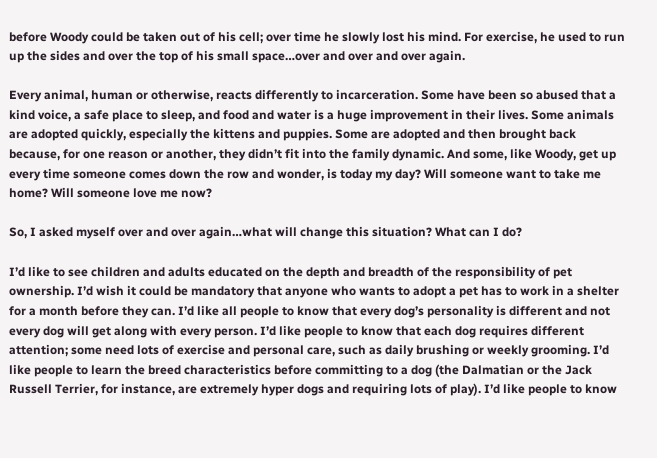before Woody could be taken out of his cell; over time he slowly lost his mind. For exercise, he used to run up the sides and over the top of his small space…over and over and over again.

Every animal, human or otherwise, reacts differently to incarceration. Some have been so abused that a kind voice, a safe place to sleep, and food and water is a huge improvement in their lives. Some animals are adopted quickly, especially the kittens and puppies. Some are adopted and then brought back because, for one reason or another, they didn’t fit into the family dynamic. And some, like Woody, get up every time someone comes down the row and wonder, is today my day? Will someone want to take me home? Will someone love me now?

So, I asked myself over and over again…what will change this situation? What can I do?

I’d like to see children and adults educated on the depth and breadth of the responsibility of pet ownership. I’d wish it could be mandatory that anyone who wants to adopt a pet has to work in a shelter for a month before they can. I’d like all people to know that every dog’s personality is different and not every dog will get along with every person. I’d like people to know that each dog requires different attention; some need lots of exercise and personal care, such as daily brushing or weekly grooming. I’d like people to learn the breed characteristics before committing to a dog (the Dalmatian or the Jack Russell Terrier, for instance, are extremely hyper dogs and requiring lots of play). I’d like people to know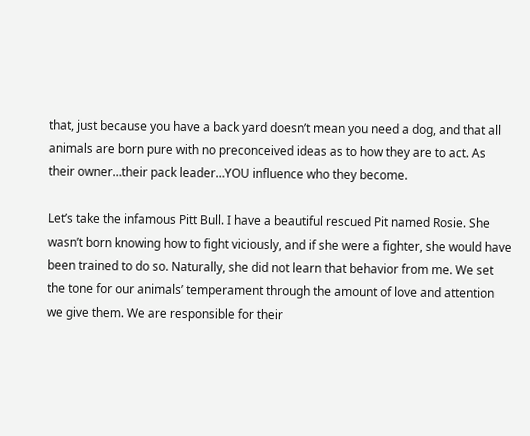that, just because you have a back yard doesn’t mean you need a dog, and that all animals are born pure with no preconceived ideas as to how they are to act. As their owner…their pack leader…YOU influence who they become.

Let’s take the infamous Pitt Bull. I have a beautiful rescued Pit named Rosie. She wasn’t born knowing how to fight viciously, and if she were a fighter, she would have been trained to do so. Naturally, she did not learn that behavior from me. We set the tone for our animals’ temperament through the amount of love and attention we give them. We are responsible for their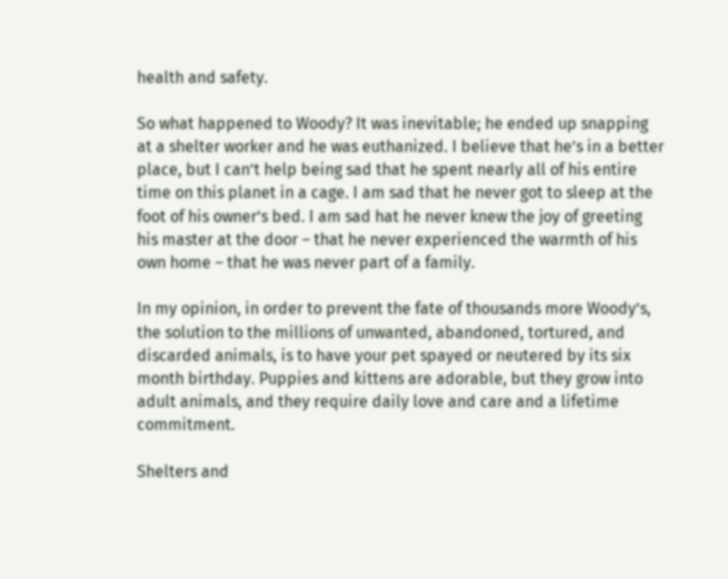health and safety.

So what happened to Woody? It was inevitable; he ended up snapping at a shelter worker and he was euthanized. I believe that he’s in a better place, but I can’t help being sad that he spent nearly all of his entire time on this planet in a cage. I am sad that he never got to sleep at the foot of his owner’s bed. I am sad hat he never knew the joy of greeting his master at the door – that he never experienced the warmth of his own home – that he was never part of a family.

In my opinion, in order to prevent the fate of thousands more Woody’s, the solution to the millions of unwanted, abandoned, tortured, and discarded animals, is to have your pet spayed or neutered by its six month birthday. Puppies and kittens are adorable, but they grow into adult animals, and they require daily love and care and a lifetime commitment.

Shelters and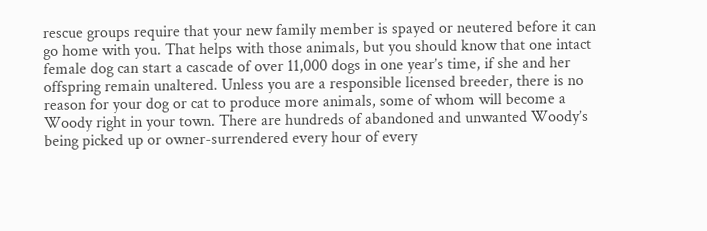rescue groups require that your new family member is spayed or neutered before it can go home with you. That helps with those animals, but you should know that one intact female dog can start a cascade of over 11,000 dogs in one year’s time, if she and her offspring remain unaltered. Unless you are a responsible licensed breeder, there is no reason for your dog or cat to produce more animals, some of whom will become a Woody right in your town. There are hundreds of abandoned and unwanted Woody’s being picked up or owner-surrendered every hour of every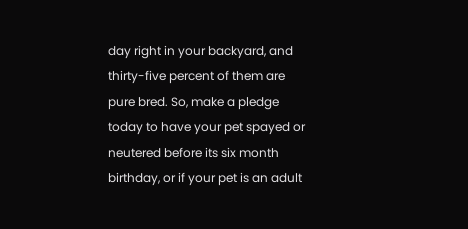day right in your backyard, and thirty-five percent of them are pure bred. So, make a pledge today to have your pet spayed or neutered before its six month birthday, or if your pet is an adult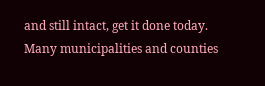and still intact, get it done today. Many municipalities and counties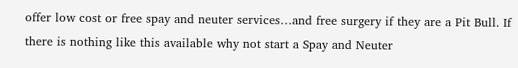offer low cost or free spay and neuter services…and free surgery if they are a Pit Bull. If there is nothing like this available why not start a Spay and Neuter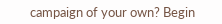campaign of your own? Begin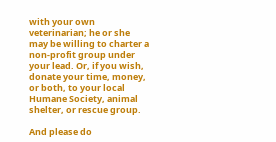with your own veterinarian; he or she may be willing to charter a non-profit group under your lead. Or, if you wish, donate your time, money, or both, to your local Humane Society, animal shelter, or rescue group.

And please do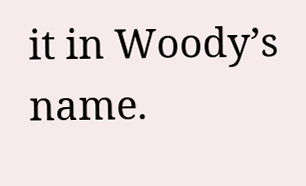it in Woody’s name.